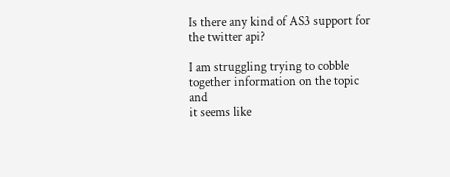Is there any kind of AS3 support for the twitter api?

I am struggling trying to cobble together information on the topic and
it seems like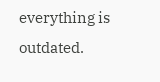everything is outdated.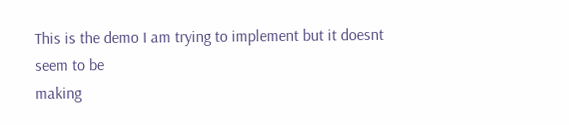This is the demo I am trying to implement but it doesnt seem to be
making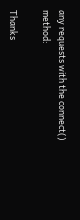any requests with the connect() method:

Thanks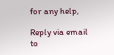for any help,

Reply via email to